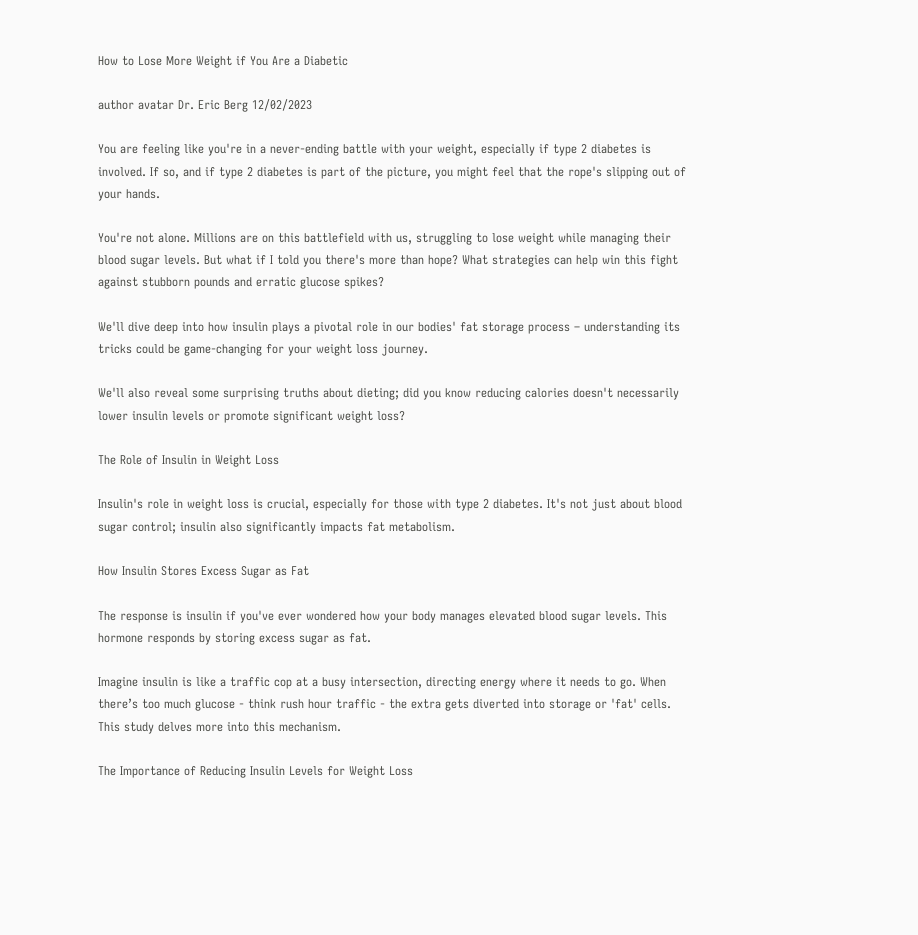How to Lose More Weight if You Are a Diabetic

author avatar Dr. Eric Berg 12/02/2023

You are feeling like you're in a never-ending battle with your weight, especially if type 2 diabetes is involved. If so, and if type 2 diabetes is part of the picture, you might feel that the rope's slipping out of your hands.

You're not alone. Millions are on this battlefield with us, struggling to lose weight while managing their blood sugar levels. But what if I told you there's more than hope? What strategies can help win this fight against stubborn pounds and erratic glucose spikes?

We'll dive deep into how insulin plays a pivotal role in our bodies' fat storage process – understanding its tricks could be game-changing for your weight loss journey.

We'll also reveal some surprising truths about dieting; did you know reducing calories doesn't necessarily lower insulin levels or promote significant weight loss?

The Role of Insulin in Weight Loss

Insulin's role in weight loss is crucial, especially for those with type 2 diabetes. It's not just about blood sugar control; insulin also significantly impacts fat metabolism.

How Insulin Stores Excess Sugar as Fat

The response is insulin if you've ever wondered how your body manages elevated blood sugar levels. This hormone responds by storing excess sugar as fat.

Imagine insulin is like a traffic cop at a busy intersection, directing energy where it needs to go. When there’s too much glucose - think rush hour traffic - the extra gets diverted into storage or 'fat' cells. This study delves more into this mechanism.

The Importance of Reducing Insulin Levels for Weight Loss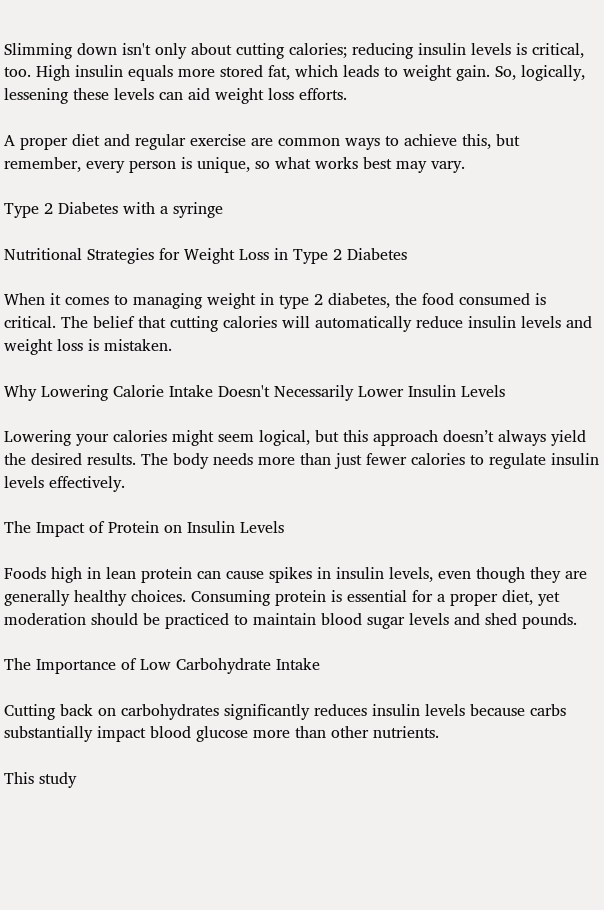Slimming down isn't only about cutting calories; reducing insulin levels is critical, too. High insulin equals more stored fat, which leads to weight gain. So, logically, lessening these levels can aid weight loss efforts.

A proper diet and regular exercise are common ways to achieve this, but remember, every person is unique, so what works best may vary.

Type 2 Diabetes with a syringe

Nutritional Strategies for Weight Loss in Type 2 Diabetes

When it comes to managing weight in type 2 diabetes, the food consumed is critical. The belief that cutting calories will automatically reduce insulin levels and weight loss is mistaken.

Why Lowering Calorie Intake Doesn't Necessarily Lower Insulin Levels

Lowering your calories might seem logical, but this approach doesn’t always yield the desired results. The body needs more than just fewer calories to regulate insulin levels effectively.

The Impact of Protein on Insulin Levels

Foods high in lean protein can cause spikes in insulin levels, even though they are generally healthy choices. Consuming protein is essential for a proper diet, yet moderation should be practiced to maintain blood sugar levels and shed pounds.

The Importance of Low Carbohydrate Intake

Cutting back on carbohydrates significantly reduces insulin levels because carbs substantially impact blood glucose more than other nutrients.

This study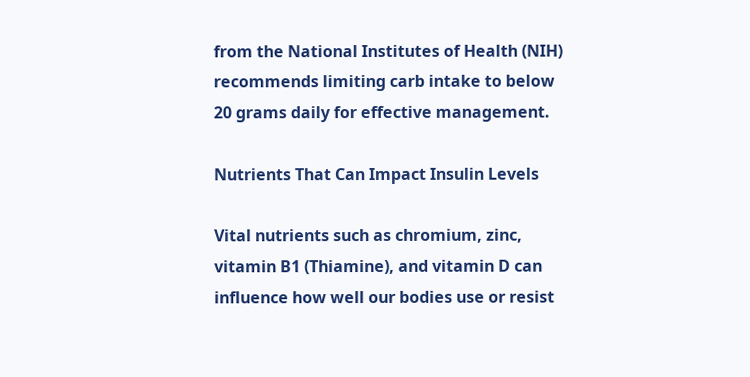from the National Institutes of Health (NIH) recommends limiting carb intake to below 20 grams daily for effective management.

Nutrients That Can Impact Insulin Levels

Vital nutrients such as chromium, zinc, vitamin B1 (Thiamine), and vitamin D can influence how well our bodies use or resist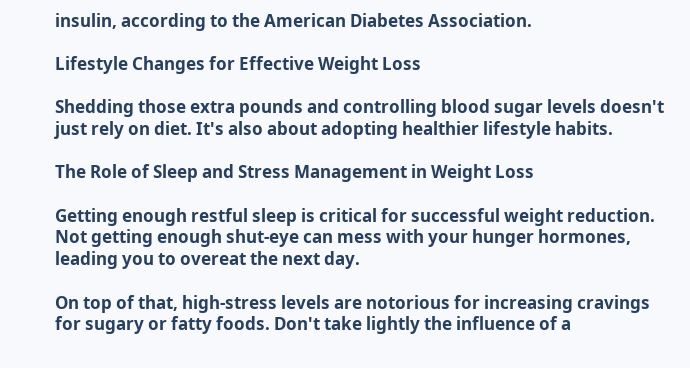insulin, according to the American Diabetes Association.

Lifestyle Changes for Effective Weight Loss

Shedding those extra pounds and controlling blood sugar levels doesn't just rely on diet. It's also about adopting healthier lifestyle habits.

The Role of Sleep and Stress Management in Weight Loss

Getting enough restful sleep is critical for successful weight reduction. Not getting enough shut-eye can mess with your hunger hormones, leading you to overeat the next day.

On top of that, high-stress levels are notorious for increasing cravings for sugary or fatty foods. Don't take lightly the influence of a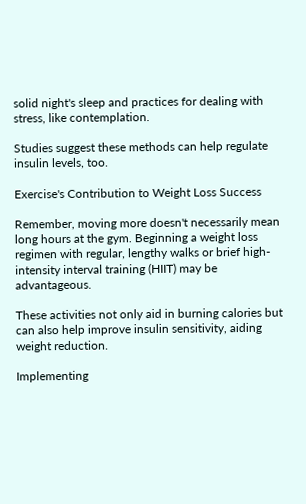solid night's sleep and practices for dealing with stress, like contemplation.

Studies suggest these methods can help regulate insulin levels, too.

Exercise's Contribution to Weight Loss Success

Remember, moving more doesn't necessarily mean long hours at the gym. Beginning a weight loss regimen with regular, lengthy walks or brief high-intensity interval training (HIIT) may be advantageous.

These activities not only aid in burning calories but can also help improve insulin sensitivity, aiding weight reduction.

Implementing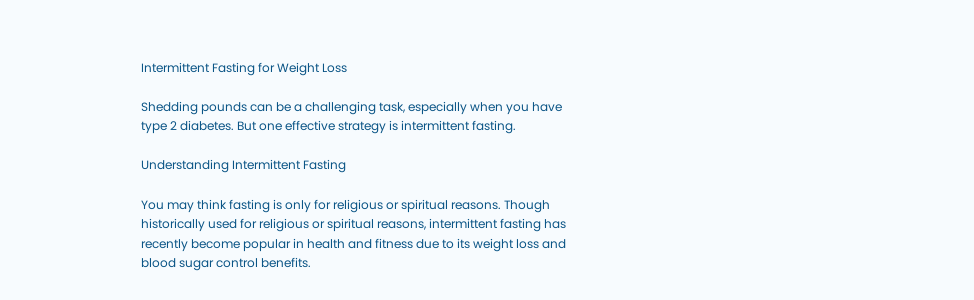Intermittent Fasting for Weight Loss

Shedding pounds can be a challenging task, especially when you have type 2 diabetes. But one effective strategy is intermittent fasting.

Understanding Intermittent Fasting

You may think fasting is only for religious or spiritual reasons. Though historically used for religious or spiritual reasons, intermittent fasting has recently become popular in health and fitness due to its weight loss and blood sugar control benefits.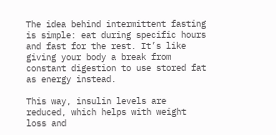The idea behind intermittent fasting is simple: eat during specific hours and fast for the rest. It’s like giving your body a break from constant digestion to use stored fat as energy instead.

This way, insulin levels are reduced, which helps with weight loss and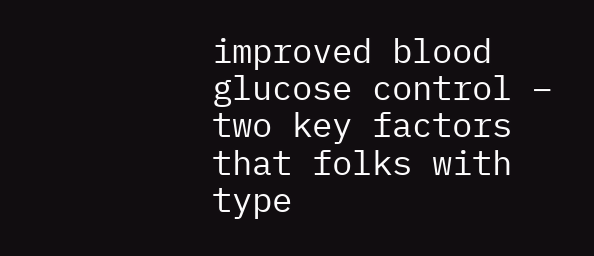improved blood glucose control – two key factors that folks with type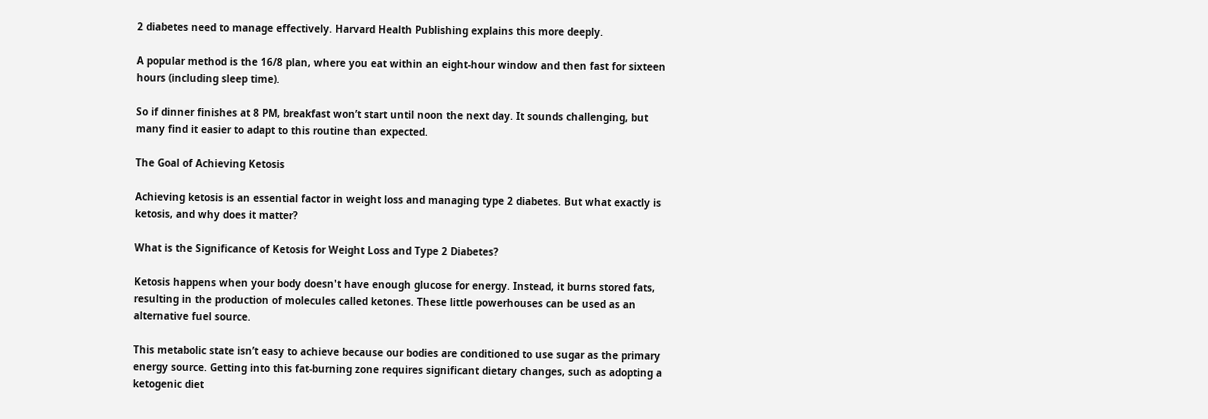2 diabetes need to manage effectively. Harvard Health Publishing explains this more deeply.

A popular method is the 16/8 plan, where you eat within an eight-hour window and then fast for sixteen hours (including sleep time).

So if dinner finishes at 8 PM, breakfast won’t start until noon the next day. It sounds challenging, but many find it easier to adapt to this routine than expected.

The Goal of Achieving Ketosis

Achieving ketosis is an essential factor in weight loss and managing type 2 diabetes. But what exactly is ketosis, and why does it matter?

What is the Significance of Ketosis for Weight Loss and Type 2 Diabetes?

Ketosis happens when your body doesn't have enough glucose for energy. Instead, it burns stored fats, resulting in the production of molecules called ketones. These little powerhouses can be used as an alternative fuel source.

This metabolic state isn’t easy to achieve because our bodies are conditioned to use sugar as the primary energy source. Getting into this fat-burning zone requires significant dietary changes, such as adopting a ketogenic diet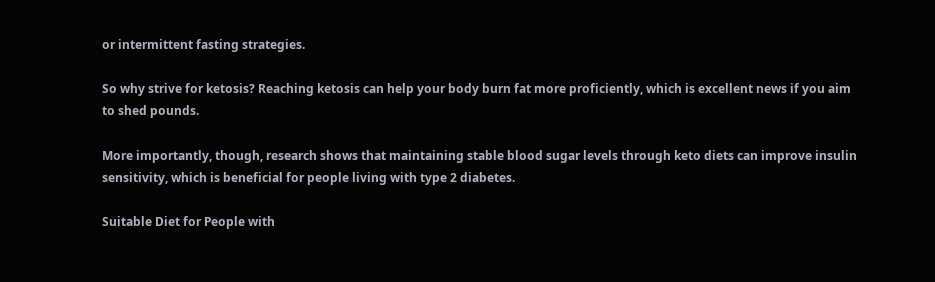or intermittent fasting strategies.

So why strive for ketosis? Reaching ketosis can help your body burn fat more proficiently, which is excellent news if you aim to shed pounds.

More importantly, though, research shows that maintaining stable blood sugar levels through keto diets can improve insulin sensitivity, which is beneficial for people living with type 2 diabetes.

Suitable Diet for People with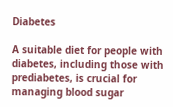Diabetes

A suitable diet for people with diabetes, including those with prediabetes, is crucial for managing blood sugar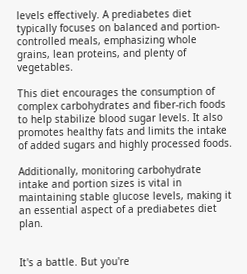levels effectively. A prediabetes diet typically focuses on balanced and portion-controlled meals, emphasizing whole grains, lean proteins, and plenty of vegetables.

This diet encourages the consumption of complex carbohydrates and fiber-rich foods to help stabilize blood sugar levels. It also promotes healthy fats and limits the intake of added sugars and highly processed foods.

Additionally, monitoring carbohydrate intake and portion sizes is vital in maintaining stable glucose levels, making it an essential aspect of a prediabetes diet plan.


It's a battle. But you're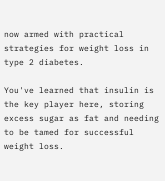now armed with practical strategies for weight loss in type 2 diabetes.

You've learned that insulin is the key player here, storing excess sugar as fat and needing to be tamed for successful weight loss.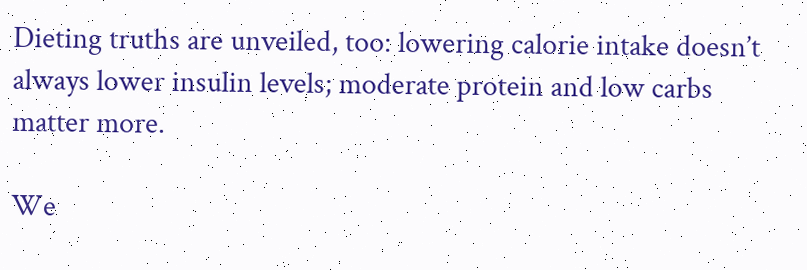Dieting truths are unveiled, too: lowering calorie intake doesn’t always lower insulin levels; moderate protein and low carbs matter more.

We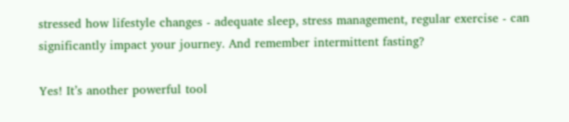stressed how lifestyle changes - adequate sleep, stress management, regular exercise - can significantly impact your journey. And remember intermittent fasting?

Yes! It’s another powerful tool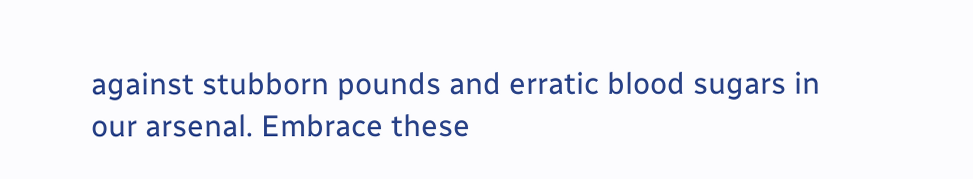against stubborn pounds and erratic blood sugars in our arsenal. Embrace these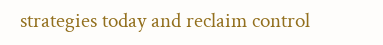strategies today and reclaim control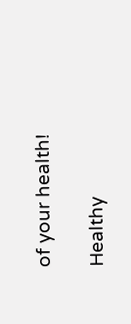of your health!

Healthy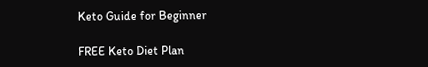Keto Guide for Beginner

FREE Keto Diet Plan